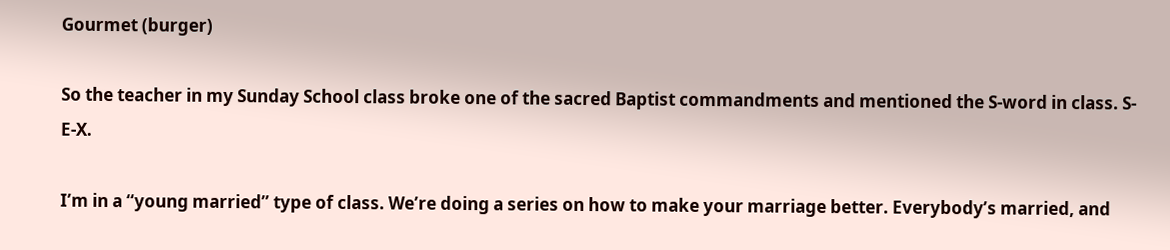Gourmet (burger)

So the teacher in my Sunday School class broke one of the sacred Baptist commandments and mentioned the S-word in class. S-E-X.

I’m in a “young married” type of class. We’re doing a series on how to make your marriage better. Everybody’s married, and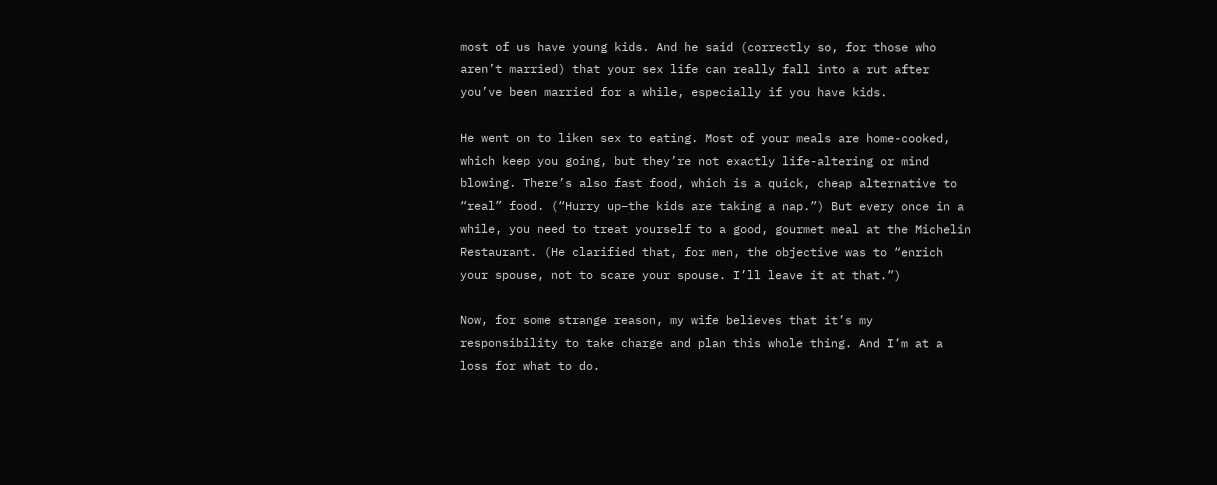most of us have young kids. And he said (correctly so, for those who aren’t married) that your sex life can really fall into a rut after you’ve been married for a while, especially if you have kids.

He went on to liken sex to eating. Most of your meals are home-cooked, which keep you going, but they’re not exactly life-altering or mind blowing. There’s also fast food, which is a quick, cheap alternative to “real” food. (“Hurry up–the kids are taking a nap.”) But every once in a while, you need to treat yourself to a good, gourmet meal at the Michelin Restaurant. (He clarified that, for men, the objective was to “enrich your spouse, not to scare your spouse. I’ll leave it at that.”)

Now, for some strange reason, my wife believes that it’s my responsibility to take charge and plan this whole thing. And I’m at a loss for what to do.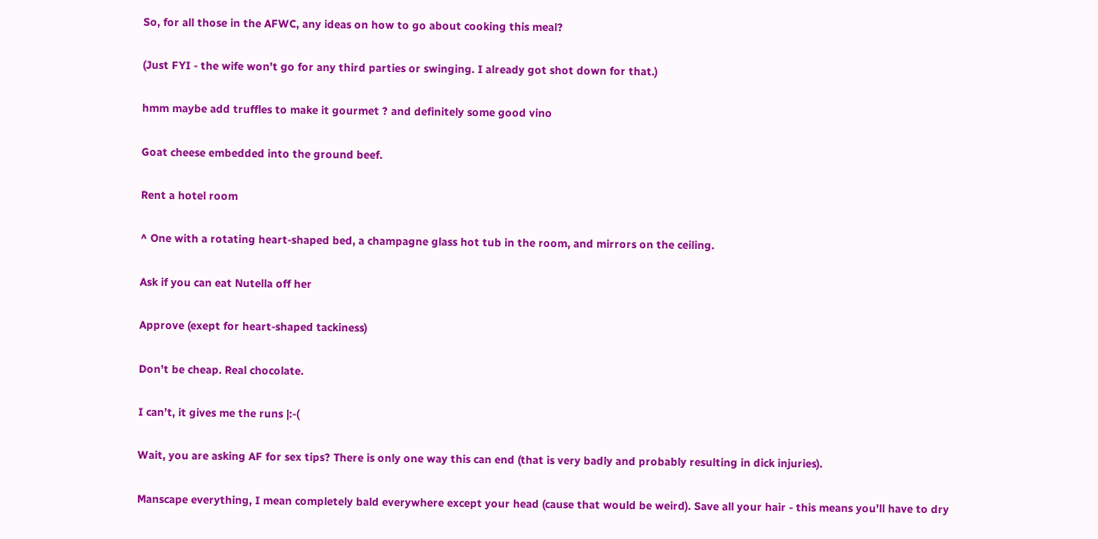So, for all those in the AFWC, any ideas on how to go about cooking this meal?

(Just FYI - the wife won’t go for any third parties or swinging. I already got shot down for that.)

hmm maybe add truffles to make it gourmet ? and definitely some good vino

Goat cheese embedded into the ground beef.

Rent a hotel room

^ One with a rotating heart-shaped bed, a champagne glass hot tub in the room, and mirrors on the ceiling.

Ask if you can eat Nutella off her

Approve (exept for heart-shaped tackiness)

Don’t be cheap. Real chocolate.

I can’t, it gives me the runs |:-(

Wait, you are asking AF for sex tips? There is only one way this can end (that is very badly and probably resulting in dick injuries).

Manscape everything, I mean completely bald everywhere except your head (cause that would be weird). Save all your hair - this means you’ll have to dry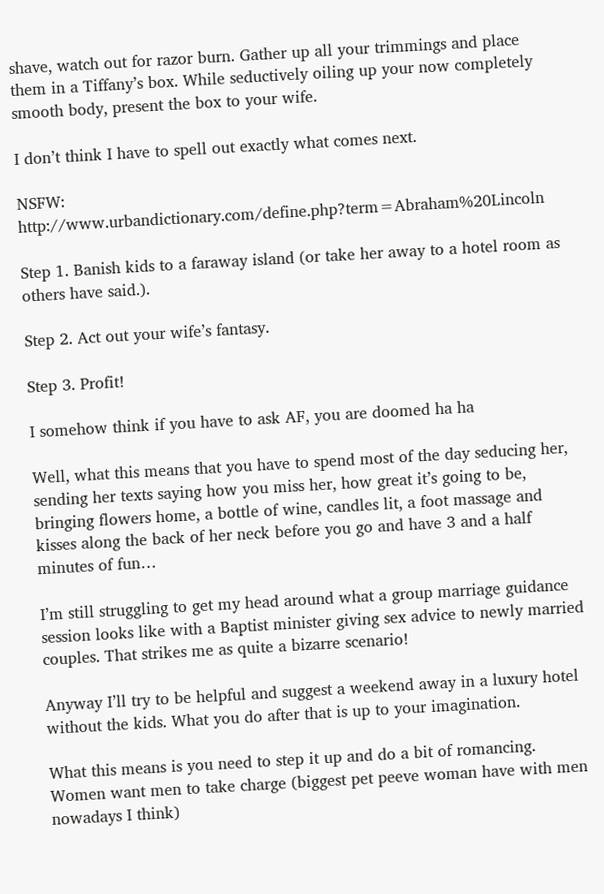shave, watch out for razor burn. Gather up all your trimmings and place them in a Tiffany’s box. While seductively oiling up your now completely smooth body, present the box to your wife.

I don’t think I have to spell out exactly what comes next.

NSFW: http://www.urbandictionary.com/define.php?term=Abraham%20Lincoln

Step 1. Banish kids to a faraway island (or take her away to a hotel room as others have said.).

Step 2. Act out your wife’s fantasy.

Step 3. Profit!

I somehow think if you have to ask AF, you are doomed ha ha

Well, what this means that you have to spend most of the day seducing her, sending her texts saying how you miss her, how great it’s going to be, bringing flowers home, a bottle of wine, candles lit, a foot massage and kisses along the back of her neck before you go and have 3 and a half minutes of fun…

I’m still struggling to get my head around what a group marriage guidance session looks like with a Baptist minister giving sex advice to newly married couples. That strikes me as quite a bizarre scenario!

Anyway I’ll try to be helpful and suggest a weekend away in a luxury hotel without the kids. What you do after that is up to your imagination.

What this means is you need to step it up and do a bit of romancing. Women want men to take charge (biggest pet peeve woman have with men nowadays I think)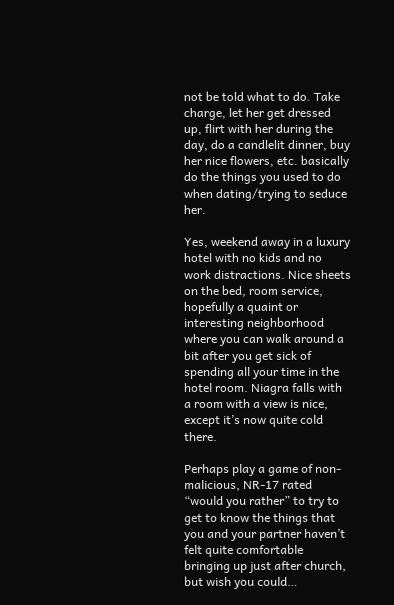not be told what to do. Take charge, let her get dressed up, flirt with her during the day, do a candlelit dinner, buy her nice flowers, etc. basically do the things you used to do when dating/trying to seduce her.

Yes, weekend away in a luxury hotel with no kids and no work distractions. Nice sheets on the bed, room service, hopefully a quaint or interesting neighborhood where you can walk around a bit after you get sick of spending all your time in the hotel room. Niagra falls with a room with a view is nice, except it’s now quite cold there.

Perhaps play a game of non-malicious, NR-17 rated “would you rather” to try to get to know the things that you and your partner haven’t felt quite comfortable bringing up just after church, but wish you could…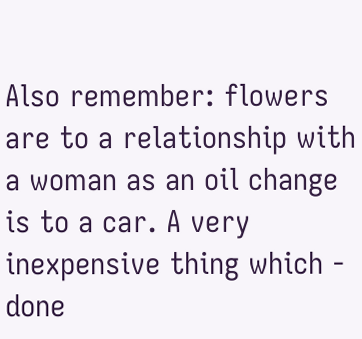Also remember: flowers are to a relationship with a woman as an oil change is to a car. A very inexpensive thing which - done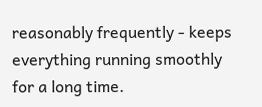reasonably frequently - keeps everything running smoothly for a long time.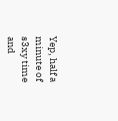Yep, half a minute of s3xy time and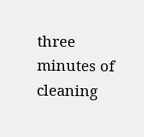three minutes of cleaning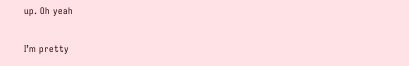up. Oh yeah

I’m pretty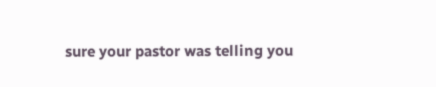sure your pastor was telling you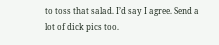to toss that salad. I’d say I agree. Send a lot of dick pics too.